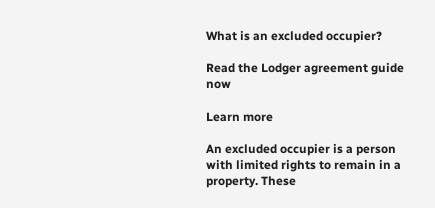What is an excluded occupier?

Read the Lodger agreement guide now

Learn more

An excluded occupier is a person with limited rights to remain in a property. These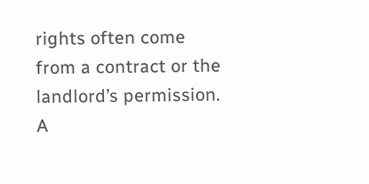rights often come from a contract or the landlord’s permission. A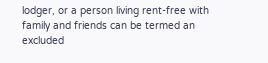lodger, or a person living rent-free with family and friends can be termed an excluded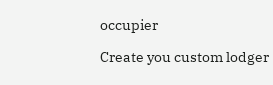occupier

Create you custom lodger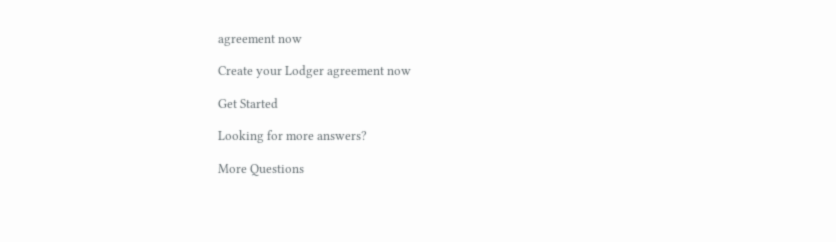agreement now

Create your Lodger agreement now

Get Started

Looking for more answers?

More Questions